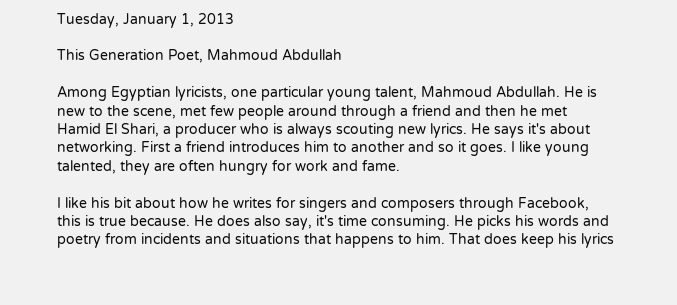Tuesday, January 1, 2013

This Generation Poet, Mahmoud Abdullah

Among Egyptian lyricists, one particular young talent, Mahmoud Abdullah. He is new to the scene, met few people around through a friend and then he met Hamid El Shari, a producer who is always scouting new lyrics. He says it's about networking. First a friend introduces him to another and so it goes. I like young talented, they are often hungry for work and fame.

I like his bit about how he writes for singers and composers through Facebook, this is true because. He does also say, it's time consuming. He picks his words and poetry from incidents and situations that happens to him. That does keep his lyrics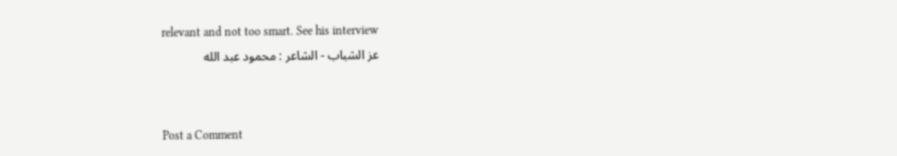relevant and not too smart. See his interview
عز الشباب - الشاعر : محمود عبد الله


Post a Comment